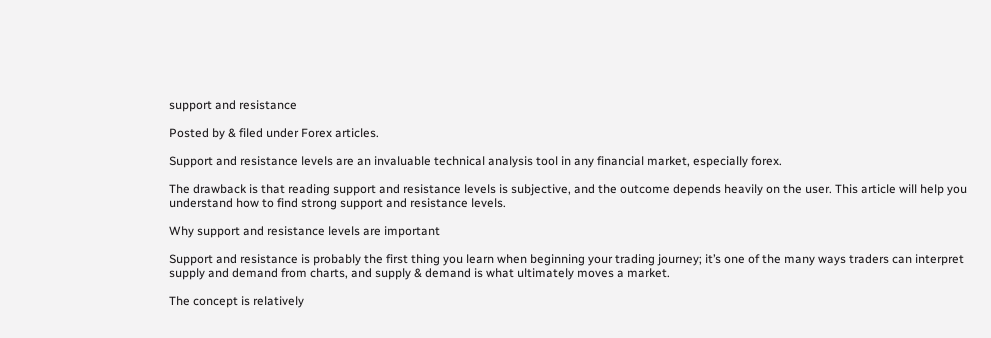support and resistance

Posted by & filed under Forex articles.

Support and resistance levels are an invaluable technical analysis tool in any financial market, especially forex.

The drawback is that reading support and resistance levels is subjective, and the outcome depends heavily on the user. This article will help you understand how to find strong support and resistance levels.

Why support and resistance levels are important

Support and resistance is probably the first thing you learn when beginning your trading journey; it’s one of the many ways traders can interpret supply and demand from charts, and supply & demand is what ultimately moves a market.

The concept is relatively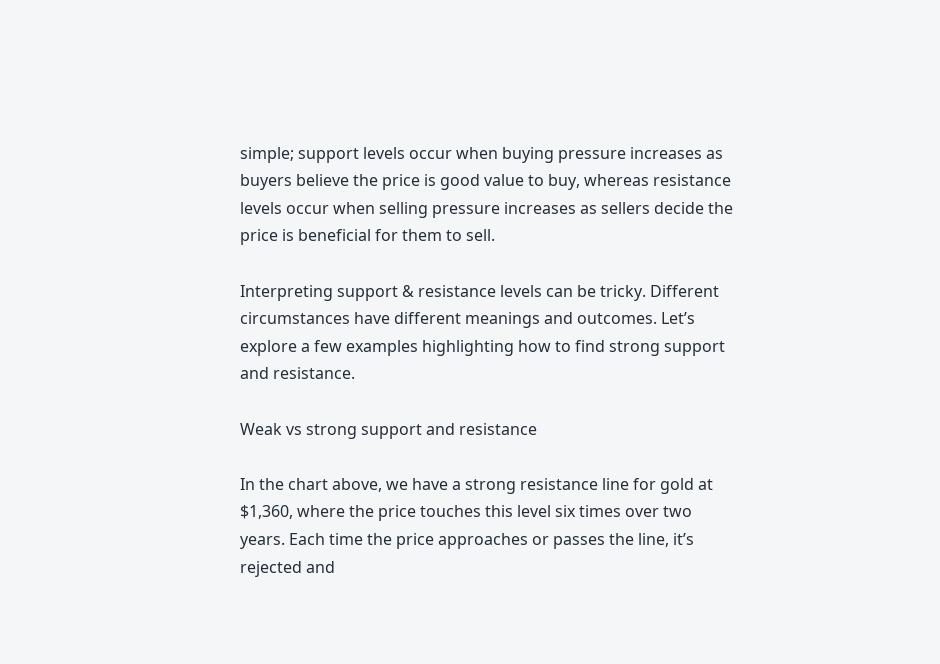simple; support levels occur when buying pressure increases as buyers believe the price is good value to buy, whereas resistance levels occur when selling pressure increases as sellers decide the price is beneficial for them to sell.

Interpreting support & resistance levels can be tricky. Different circumstances have different meanings and outcomes. Let’s explore a few examples highlighting how to find strong support and resistance.

Weak vs strong support and resistance

In the chart above, we have a strong resistance line for gold at $1,360, where the price touches this level six times over two years. Each time the price approaches or passes the line, it’s rejected and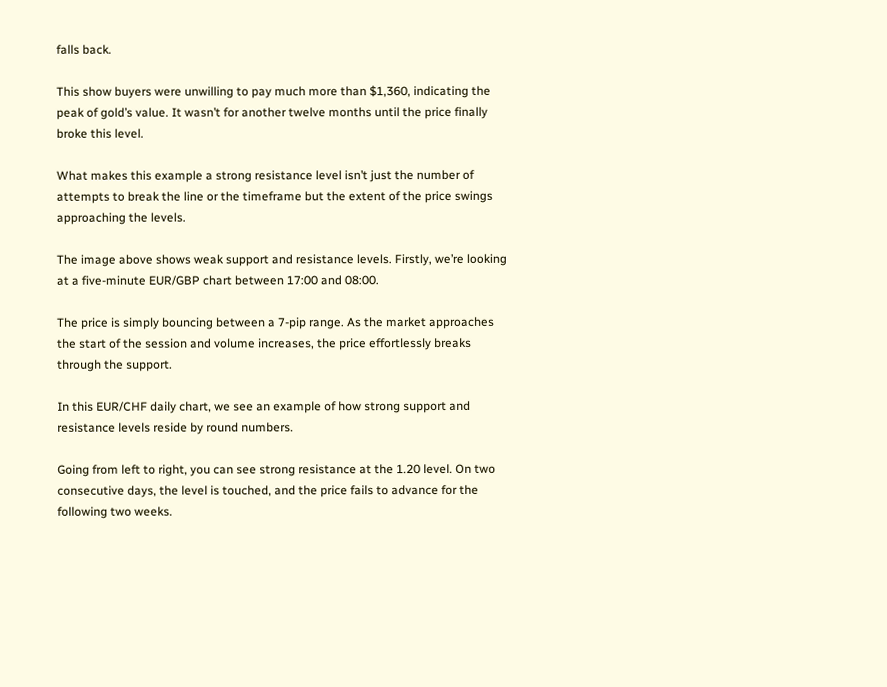falls back.

This show buyers were unwilling to pay much more than $1,360, indicating the peak of gold’s value. It wasn’t for another twelve months until the price finally broke this level.

What makes this example a strong resistance level isn’t just the number of attempts to break the line or the timeframe but the extent of the price swings approaching the levels.

The image above shows weak support and resistance levels. Firstly, we’re looking at a five-minute EUR/GBP chart between 17:00 and 08:00.

The price is simply bouncing between a 7-pip range. As the market approaches the start of the session and volume increases, the price effortlessly breaks through the support.

In this EUR/CHF daily chart, we see an example of how strong support and resistance levels reside by round numbers.

Going from left to right, you can see strong resistance at the 1.20 level. On two consecutive days, the level is touched, and the price fails to advance for the following two weeks.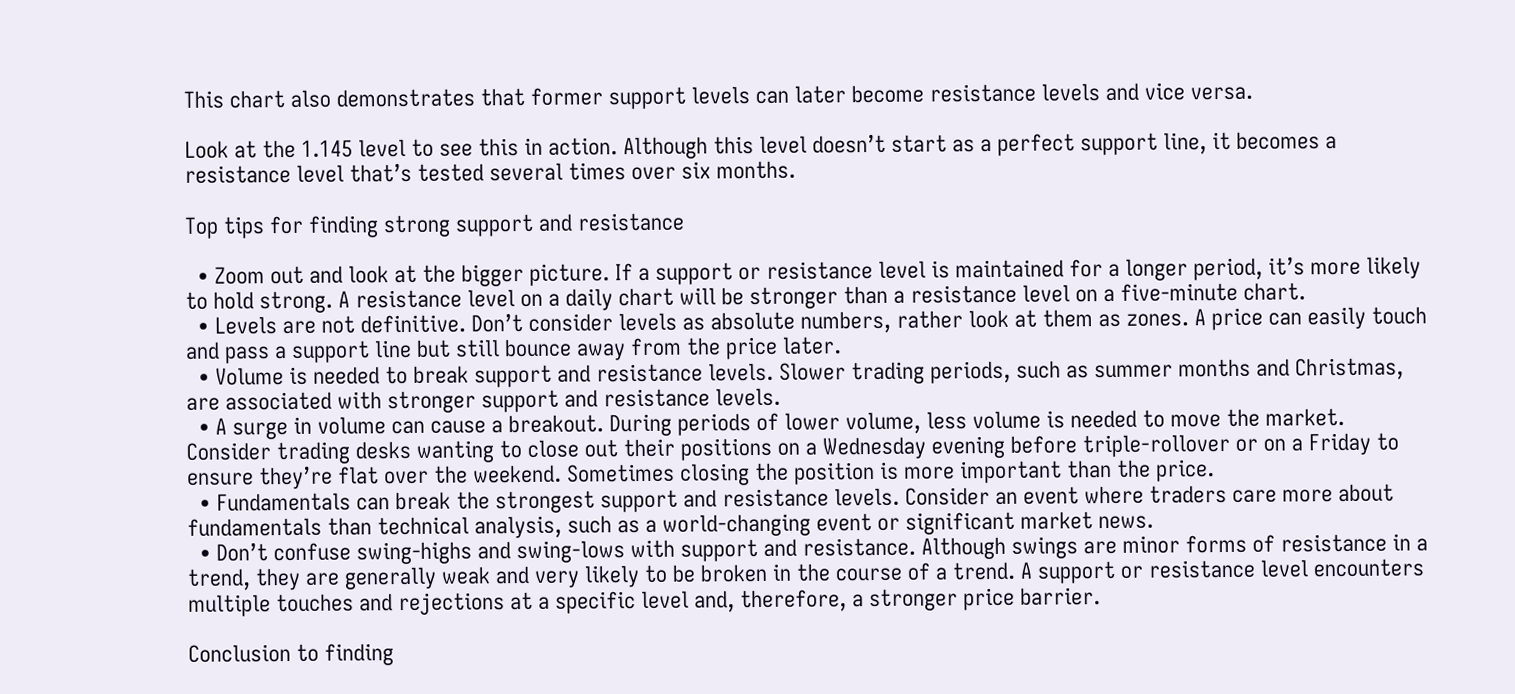This chart also demonstrates that former support levels can later become resistance levels and vice versa.

Look at the 1.145 level to see this in action. Although this level doesn’t start as a perfect support line, it becomes a resistance level that’s tested several times over six months.

Top tips for finding strong support and resistance

  • Zoom out and look at the bigger picture. If a support or resistance level is maintained for a longer period, it’s more likely to hold strong. A resistance level on a daily chart will be stronger than a resistance level on a five-minute chart.
  • Levels are not definitive. Don’t consider levels as absolute numbers, rather look at them as zones. A price can easily touch and pass a support line but still bounce away from the price later.
  • Volume is needed to break support and resistance levels. Slower trading periods, such as summer months and Christmas, are associated with stronger support and resistance levels.
  • A surge in volume can cause a breakout. During periods of lower volume, less volume is needed to move the market. Consider trading desks wanting to close out their positions on a Wednesday evening before triple-rollover or on a Friday to ensure they’re flat over the weekend. Sometimes closing the position is more important than the price.
  • Fundamentals can break the strongest support and resistance levels. Consider an event where traders care more about fundamentals than technical analysis, such as a world-changing event or significant market news.
  • Don’t confuse swing-highs and swing-lows with support and resistance. Although swings are minor forms of resistance in a trend, they are generally weak and very likely to be broken in the course of a trend. A support or resistance level encounters multiple touches and rejections at a specific level and, therefore, a stronger price barrier.

Conclusion to finding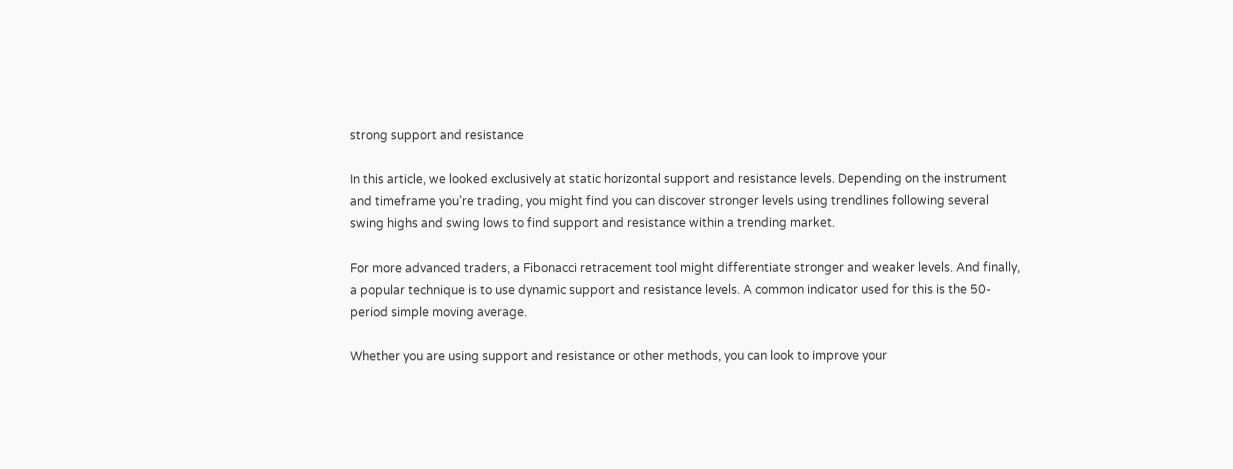strong support and resistance

In this article, we looked exclusively at static horizontal support and resistance levels. Depending on the instrument and timeframe you’re trading, you might find you can discover stronger levels using trendlines following several swing highs and swing lows to find support and resistance within a trending market.

For more advanced traders, a Fibonacci retracement tool might differentiate stronger and weaker levels. And finally, a popular technique is to use dynamic support and resistance levels. A common indicator used for this is the 50-period simple moving average.

Whether you are using support and resistance or other methods, you can look to improve your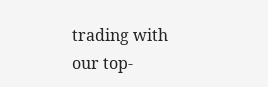trading with our top-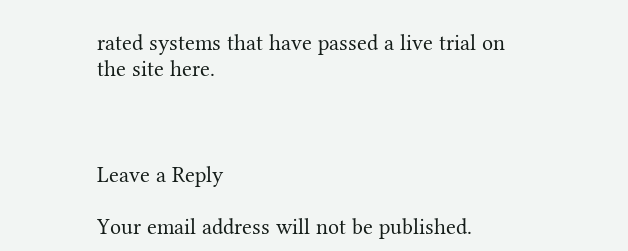rated systems that have passed a live trial on the site here.



Leave a Reply

Your email address will not be published.